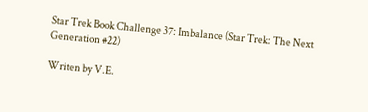Star Trek Book Challenge 37: Imbalance (Star Trek: The Next Generation #22)

Writen by V.E.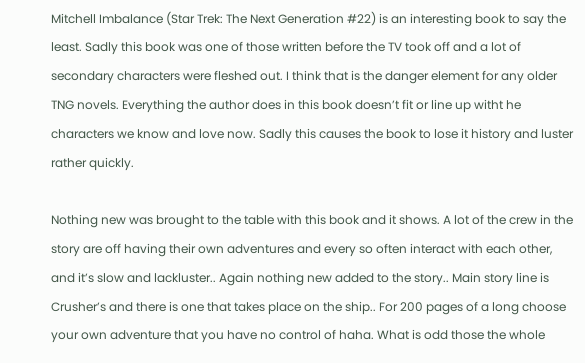Mitchell Imbalance (Star Trek: The Next Generation #22) is an interesting book to say the least. Sadly this book was one of those written before the TV took off and a lot of secondary characters were fleshed out. I think that is the danger element for any older TNG novels. Everything the author does in this book doesn’t fit or line up witht he characters we know and love now. Sadly this causes the book to lose it history and luster rather quickly.

Nothing new was brought to the table with this book and it shows. A lot of the crew in the story are off having their own adventures and every so often interact with each other, and it’s slow and lackluster.. Again nothing new added to the story.. Main story line is Crusher’s and there is one that takes place on the ship.. For 200 pages of a long choose your own adventure that you have no control of haha. What is odd those the whole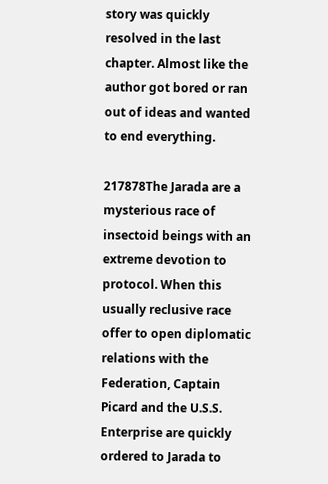story was quickly resolved in the last chapter. Almost like the author got bored or ran out of ideas and wanted to end everything.

217878The Jarada are a mysterious race of insectoid beings with an extreme devotion to protocol. When this usually reclusive race offer to open diplomatic relations with the Federation, Captain Picard and the U.S.S. Enterprise are quickly ordered to Jarada to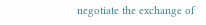negotiate the exchange of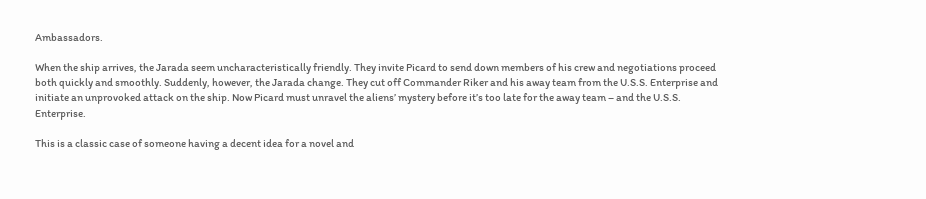Ambassadors.

When the ship arrives, the Jarada seem uncharacteristically friendly. They invite Picard to send down members of his crew and negotiations proceed both quickly and smoothly. Suddenly, however, the Jarada change. They cut off Commander Riker and his away team from the U.S.S. Enterprise and initiate an unprovoked attack on the ship. Now Picard must unravel the aliens’ mystery before it’s too late for the away team – and the U.S.S. Enterprise.

This is a classic case of someone having a decent idea for a novel and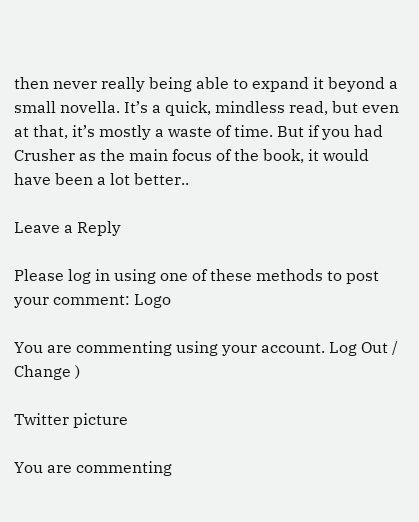then never really being able to expand it beyond a small novella. It’s a quick, mindless read, but even at that, it’s mostly a waste of time. But if you had Crusher as the main focus of the book, it would have been a lot better..

Leave a Reply

Please log in using one of these methods to post your comment: Logo

You are commenting using your account. Log Out /  Change )

Twitter picture

You are commenting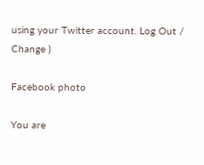using your Twitter account. Log Out /  Change )

Facebook photo

You are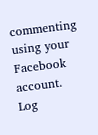commenting using your Facebook account. Log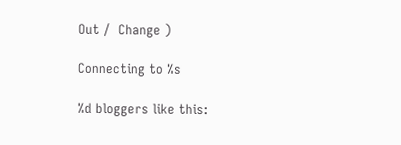Out /  Change )

Connecting to %s

%d bloggers like this: